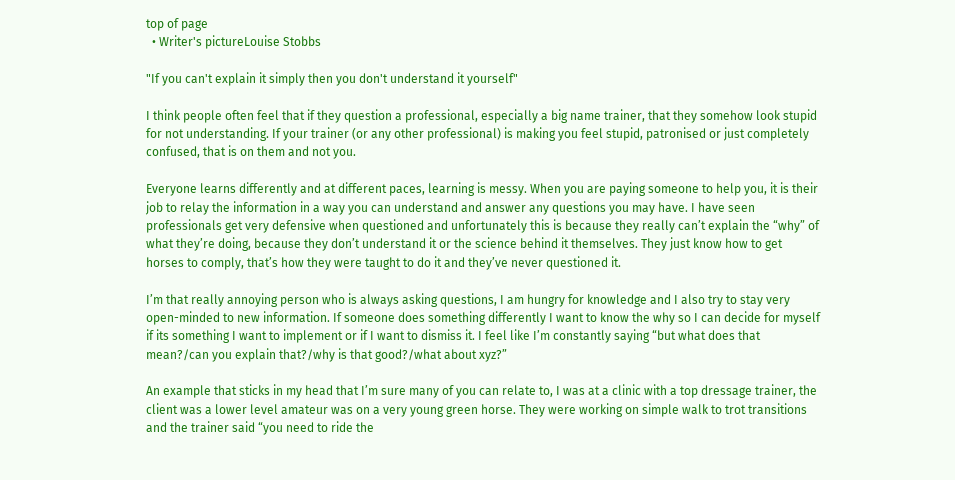top of page
  • Writer's pictureLouise Stobbs

"If you can't explain it simply then you don't understand it yourself"

I think people often feel that if they question a professional, especially a big name trainer, that they somehow look stupid for not understanding. If your trainer (or any other professional) is making you feel stupid, patronised or just completely confused, that is on them and not you.

Everyone learns differently and at different paces, learning is messy. When you are paying someone to help you, it is their job to relay the information in a way you can understand and answer any questions you may have. I have seen professionals get very defensive when questioned and unfortunately this is because they really can’t explain the “why” of what they’re doing, because they don’t understand it or the science behind it themselves. They just know how to get horses to comply, that’s how they were taught to do it and they’ve never questioned it.

I’m that really annoying person who is always asking questions, I am hungry for knowledge and I also try to stay very open-minded to new information. If someone does something differently I want to know the why so I can decide for myself if its something I want to implement or if I want to dismiss it. I feel like I’m constantly saying “but what does that mean?/can you explain that?/why is that good?/what about xyz?”

An example that sticks in my head that I’m sure many of you can relate to, I was at a clinic with a top dressage trainer, the client was a lower level amateur was on a very young green horse. They were working on simple walk to trot transitions and the trainer said “you need to ride the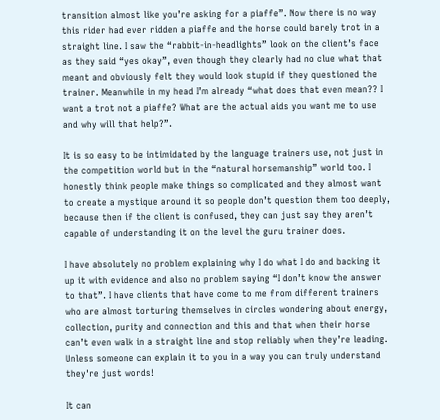transition almost like you’re asking for a piaffe”. Now there is no way this rider had ever ridden a piaffe and the horse could barely trot in a straight line. I saw the “rabbit-in-headlights” look on the client’s face as they said “yes okay”, even though they clearly had no clue what that meant and obviously felt they would look stupid if they questioned the trainer. Meanwhile in my head I’m already “what does that even mean?? I want a trot not a piaffe? What are the actual aids you want me to use and why will that help?”.

It is so easy to be intimidated by the language trainers use, not just in the competition world but in the “natural horsemanship” world too. I honestly think people make things so complicated and they almost want to create a mystique around it so people don’t question them too deeply, because then if the client is confused, they can just say they aren’t capable of understanding it on the level the guru trainer does.

I have absolutely no problem explaining why I do what I do and backing it up it with evidence and also no problem saying “I don’t know the answer to that”. I have clients that have come to me from different trainers who are almost torturing themselves in circles wondering about energy, collection, purity and connection and this and that when their horse can’t even walk in a straight line and stop reliably when they’re leading. Unless someone can explain it to you in a way you can truly understand they're just words!

It can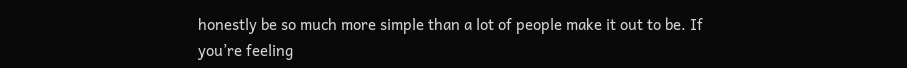honestly be so much more simple than a lot of people make it out to be. If you’re feeling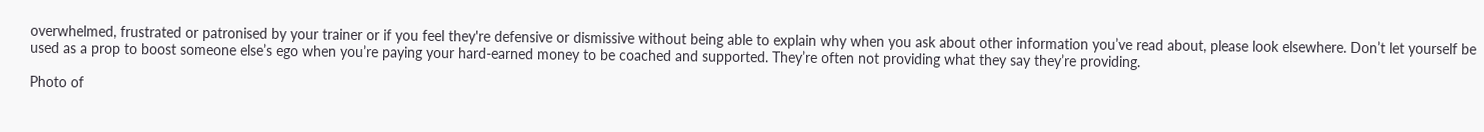overwhelmed, frustrated or patronised by your trainer or if you feel they're defensive or dismissive without being able to explain why when you ask about other information you’ve read about, please look elsewhere. Don’t let yourself be used as a prop to boost someone else’s ego when you’re paying your hard-earned money to be coached and supported. They’re often not providing what they say they’re providing.

Photo of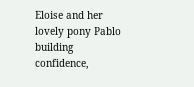Eloise and her lovely pony Pablo building confidence,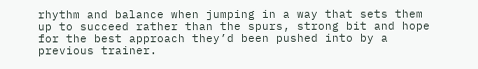rhythm and balance when jumping in a way that sets them up to succeed rather than the spurs, strong bit and hope for the best approach they’d been pushed into by a previous trainer.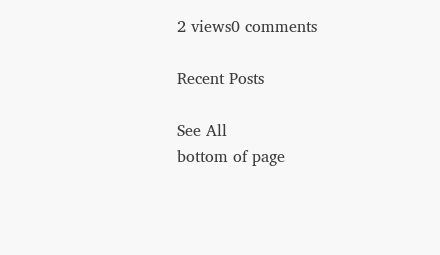2 views0 comments

Recent Posts

See All
bottom of page